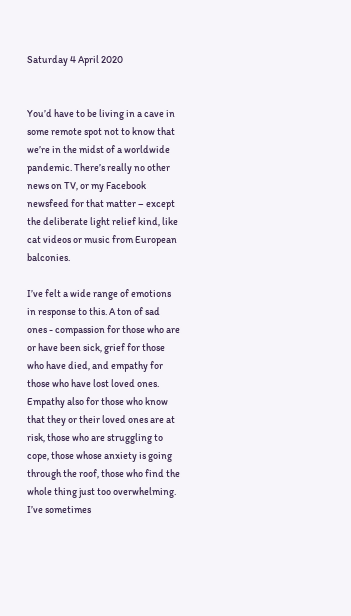Saturday 4 April 2020


You’d have to be living in a cave in some remote spot not to know that we’re in the midst of a worldwide pandemic. There’s really no other news on TV, or my Facebook newsfeed for that matter – except the deliberate light relief kind, like cat videos or music from European balconies.

I’ve felt a wide range of emotions in response to this. A ton of sad ones - compassion for those who are or have been sick, grief for those who have died, and empathy for those who have lost loved ones. Empathy also for those who know that they or their loved ones are at risk, those who are struggling to cope, those whose anxiety is going through the roof, those who find the whole thing just too overwhelming. I’ve sometimes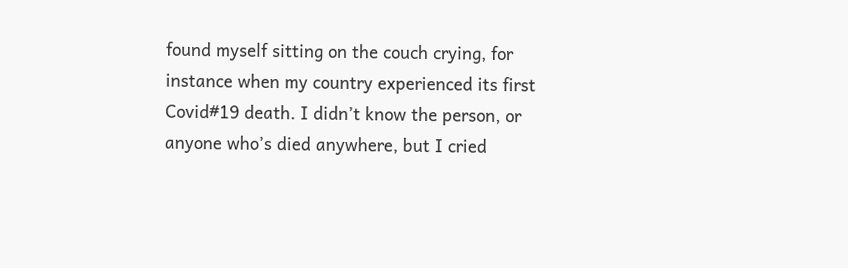found myself sitting on the couch crying, for instance when my country experienced its first Covid#19 death. I didn’t know the person, or anyone who’s died anywhere, but I cried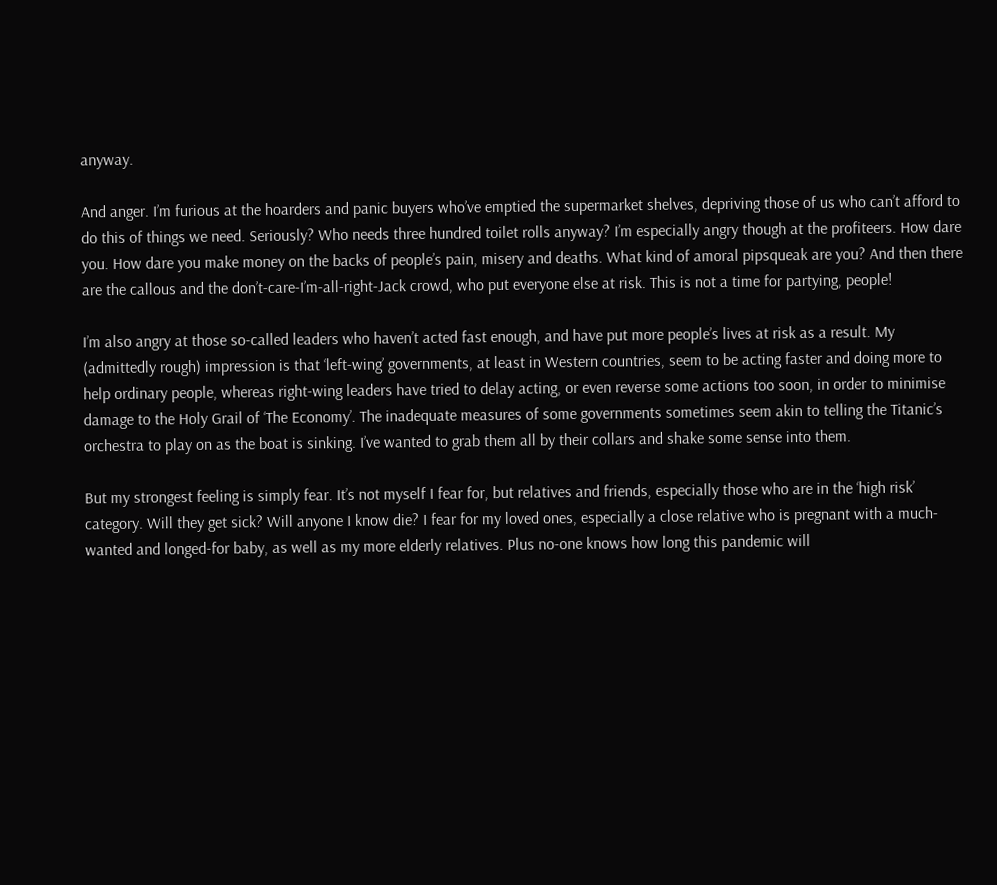anyway.

And anger. I’m furious at the hoarders and panic buyers who’ve emptied the supermarket shelves, depriving those of us who can’t afford to do this of things we need. Seriously? Who needs three hundred toilet rolls anyway? I’m especially angry though at the profiteers. How dare you. How dare you make money on the backs of people’s pain, misery and deaths. What kind of amoral pipsqueak are you? And then there are the callous and the don’t-care-I’m-all-right-Jack crowd, who put everyone else at risk. This is not a time for partying, people!

I’m also angry at those so-called leaders who haven’t acted fast enough, and have put more people’s lives at risk as a result. My (admittedly rough) impression is that ‘left-wing’ governments, at least in Western countries, seem to be acting faster and doing more to help ordinary people, whereas right-wing leaders have tried to delay acting, or even reverse some actions too soon, in order to minimise damage to the Holy Grail of ‘The Economy’. The inadequate measures of some governments sometimes seem akin to telling the Titanic’s orchestra to play on as the boat is sinking. I’ve wanted to grab them all by their collars and shake some sense into them.

But my strongest feeling is simply fear. It’s not myself I fear for, but relatives and friends, especially those who are in the ‘high risk’ category. Will they get sick? Will anyone I know die? I fear for my loved ones, especially a close relative who is pregnant with a much-wanted and longed-for baby, as well as my more elderly relatives. Plus no-one knows how long this pandemic will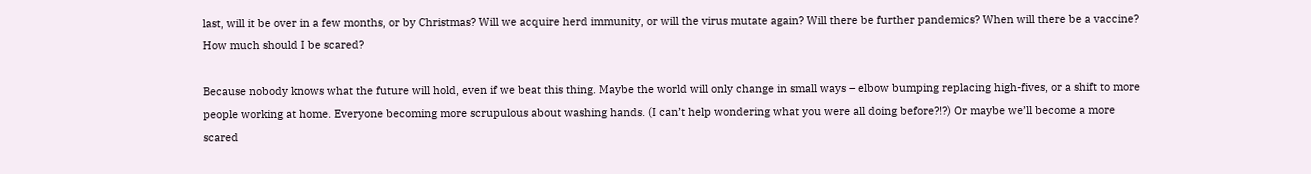last, will it be over in a few months, or by Christmas? Will we acquire herd immunity, or will the virus mutate again? Will there be further pandemics? When will there be a vaccine? How much should I be scared?

Because nobody knows what the future will hold, even if we beat this thing. Maybe the world will only change in small ways – elbow bumping replacing high-fives, or a shift to more people working at home. Everyone becoming more scrupulous about washing hands. (I can’t help wondering what you were all doing before?!?) Or maybe we’ll become a more scared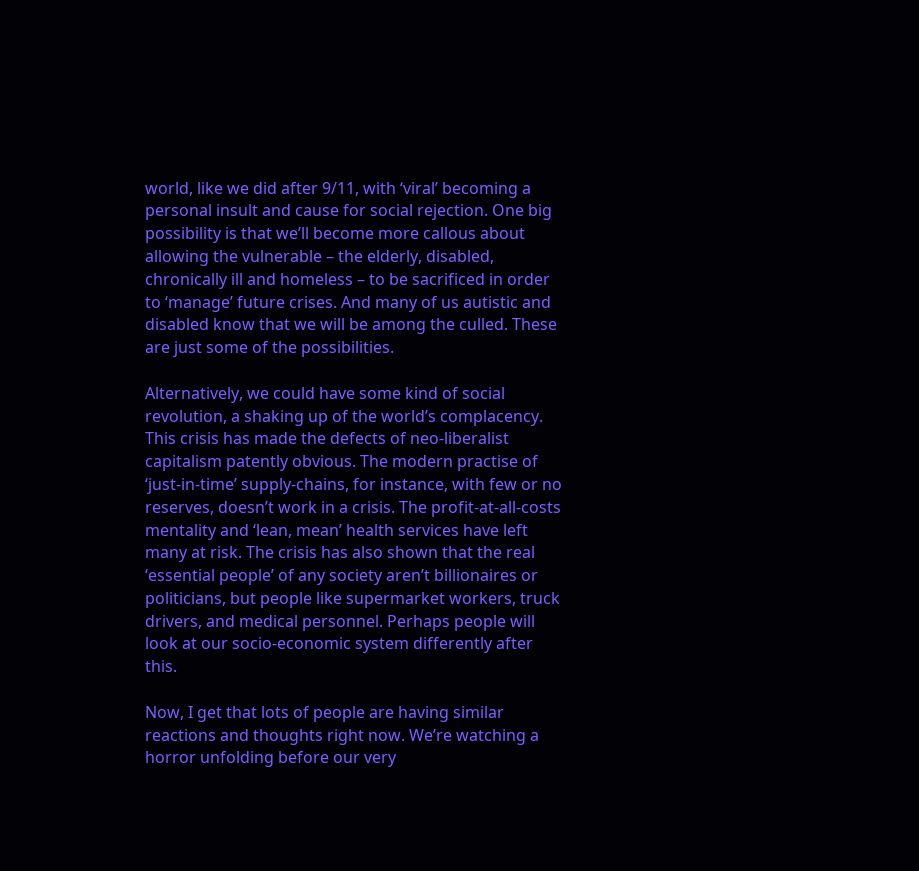world, like we did after 9/11, with ‘viral’ becoming a personal insult and cause for social rejection. One big possibility is that we’ll become more callous about allowing the vulnerable – the elderly, disabled, chronically ill and homeless – to be sacrificed in order to ‘manage’ future crises. And many of us autistic and disabled know that we will be among the culled. These are just some of the possibilities.

Alternatively, we could have some kind of social revolution, a shaking up of the world’s complacency. This crisis has made the defects of neo-liberalist capitalism patently obvious. The modern practise of ‘just-in-time’ supply-chains, for instance, with few or no reserves, doesn’t work in a crisis. The profit-at-all-costs mentality and ‘lean, mean’ health services have left many at risk. The crisis has also shown that the real ‘essential people’ of any society aren’t billionaires or politicians, but people like supermarket workers, truck drivers, and medical personnel. Perhaps people will look at our socio-economic system differently after this.

Now, I get that lots of people are having similar reactions and thoughts right now. We’re watching a horror unfolding before our very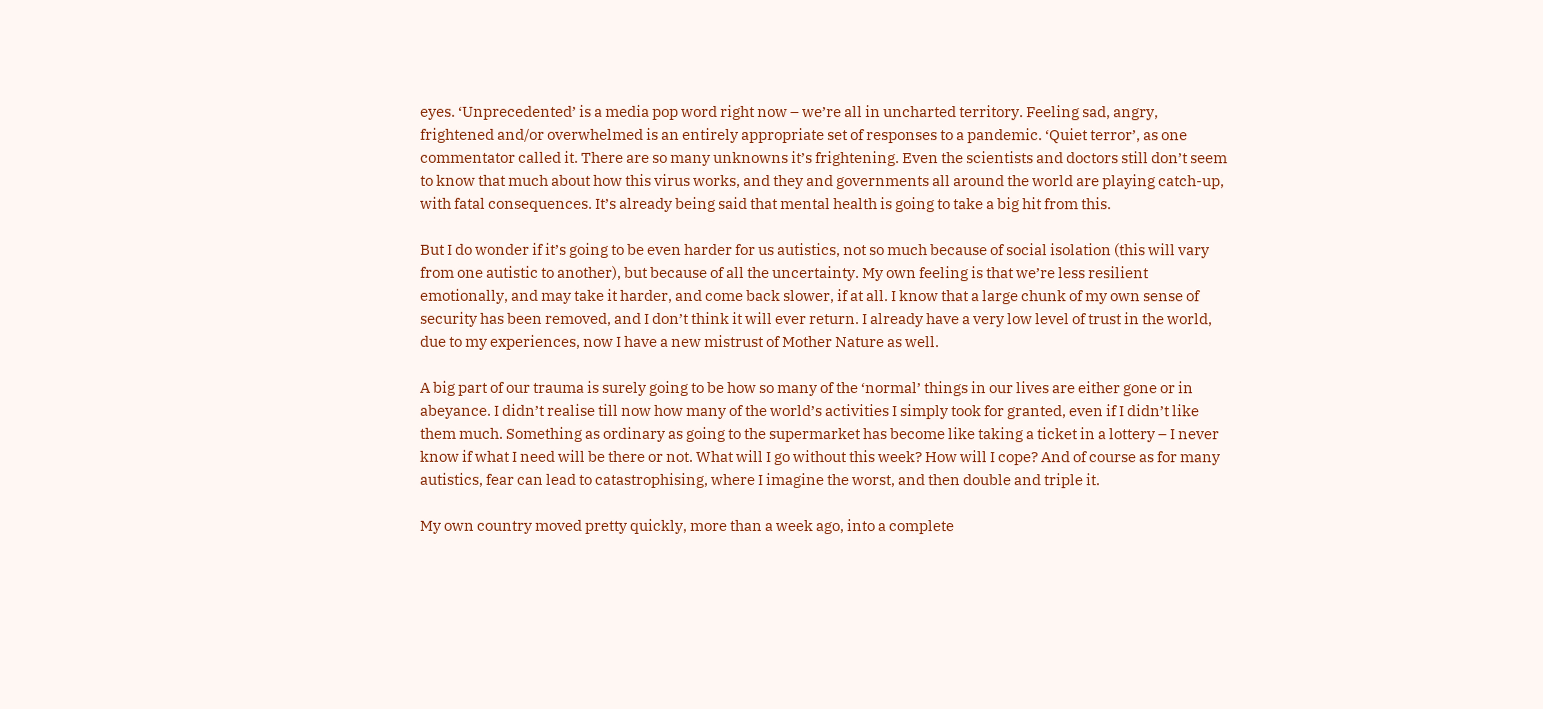eyes. ‘Unprecedented’ is a media pop word right now – we’re all in uncharted territory. Feeling sad, angry, frightened and/or overwhelmed is an entirely appropriate set of responses to a pandemic. ‘Quiet terror’, as one commentator called it. There are so many unknowns it’s frightening. Even the scientists and doctors still don’t seem to know that much about how this virus works, and they and governments all around the world are playing catch-up, with fatal consequences. It’s already being said that mental health is going to take a big hit from this.

But I do wonder if it’s going to be even harder for us autistics, not so much because of social isolation (this will vary from one autistic to another), but because of all the uncertainty. My own feeling is that we’re less resilient emotionally, and may take it harder, and come back slower, if at all. I know that a large chunk of my own sense of security has been removed, and I don’t think it will ever return. I already have a very low level of trust in the world, due to my experiences, now I have a new mistrust of Mother Nature as well.

A big part of our trauma is surely going to be how so many of the ‘normal’ things in our lives are either gone or in abeyance. I didn’t realise till now how many of the world’s activities I simply took for granted, even if I didn’t like them much. Something as ordinary as going to the supermarket has become like taking a ticket in a lottery – I never know if what I need will be there or not. What will I go without this week? How will I cope? And of course as for many autistics, fear can lead to catastrophising, where I imagine the worst, and then double and triple it.

My own country moved pretty quickly, more than a week ago, into a complete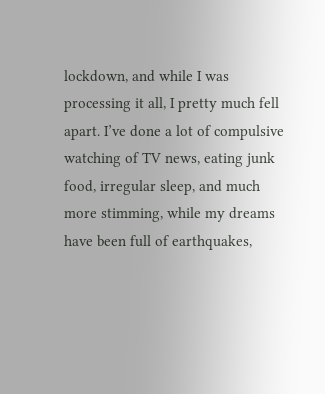lockdown, and while I was processing it all, I pretty much fell apart. I’ve done a lot of compulsive watching of TV news, eating junk food, irregular sleep, and much more stimming, while my dreams have been full of earthquakes,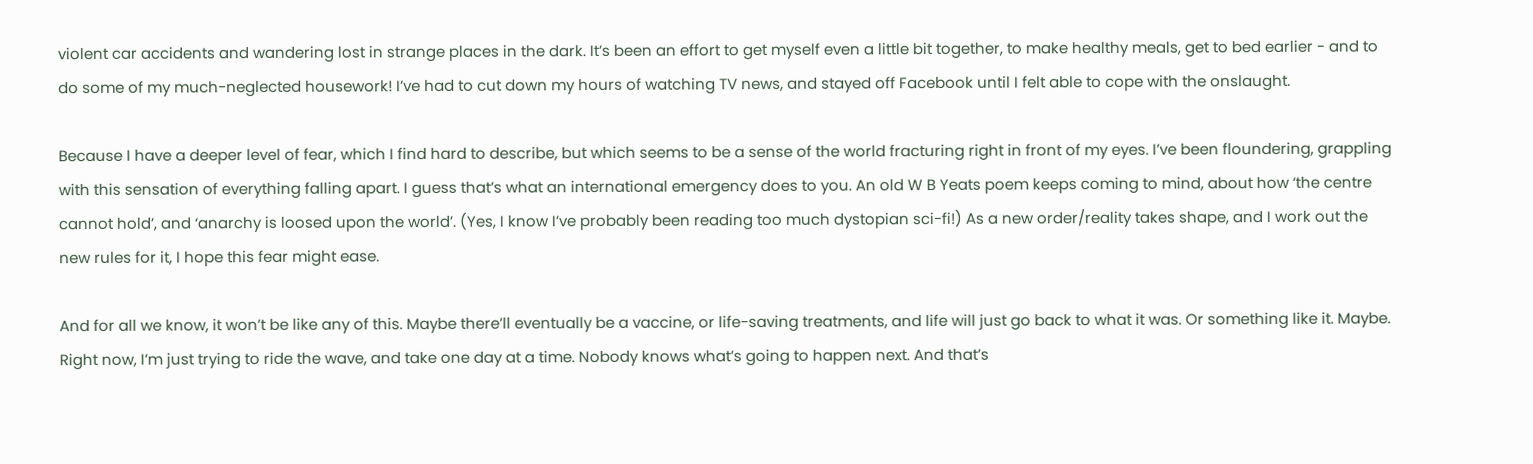violent car accidents and wandering lost in strange places in the dark. It’s been an effort to get myself even a little bit together, to make healthy meals, get to bed earlier - and to do some of my much-neglected housework! I’ve had to cut down my hours of watching TV news, and stayed off Facebook until I felt able to cope with the onslaught.

Because I have a deeper level of fear, which I find hard to describe, but which seems to be a sense of the world fracturing right in front of my eyes. I’ve been floundering, grappling with this sensation of everything falling apart. I guess that’s what an international emergency does to you. An old W B Yeats poem keeps coming to mind, about how ‘the centre cannot hold’, and ‘anarchy is loosed upon the world’. (Yes, I know I’ve probably been reading too much dystopian sci-fi!) As a new order/reality takes shape, and I work out the new rules for it, I hope this fear might ease.

And for all we know, it won’t be like any of this. Maybe there’ll eventually be a vaccine, or life-saving treatments, and life will just go back to what it was. Or something like it. Maybe. Right now, I’m just trying to ride the wave, and take one day at a time. Nobody knows what’s going to happen next. And that’s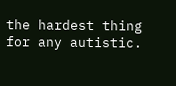the hardest thing for any autistic.